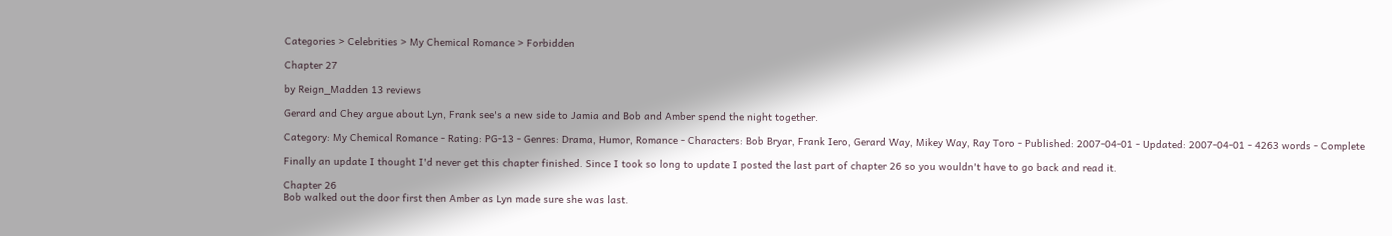Categories > Celebrities > My Chemical Romance > Forbidden

Chapter 27

by Reign_Madden 13 reviews

Gerard and Chey argue about Lyn, Frank see's a new side to Jamia and Bob and Amber spend the night together.

Category: My Chemical Romance - Rating: PG-13 - Genres: Drama, Humor, Romance - Characters: Bob Bryar, Frank Iero, Gerard Way, Mikey Way, Ray Toro - Published: 2007-04-01 - Updated: 2007-04-01 - 4263 words - Complete

Finally an update I thought I'd never get this chapter finished. Since I took so long to update I posted the last part of chapter 26 so you wouldn't have to go back and read it.

Chapter 26
Bob walked out the door first then Amber as Lyn made sure she was last.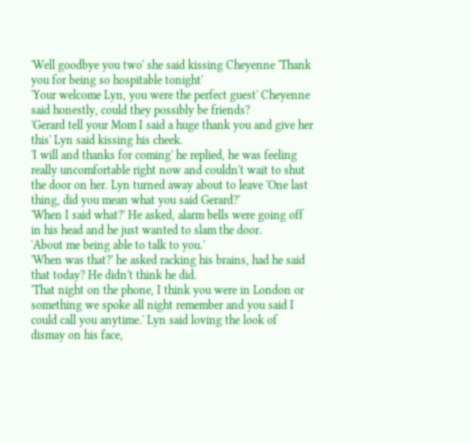'Well goodbye you two' she said kissing Cheyenne 'Thank you for being so hospitable tonight'
'Your welcome Lyn, you were the perfect guest' Cheyenne said honestly, could they possibly be friends?
'Gerard tell your Mom I said a huge thank you and give her this' Lyn said kissing his cheek.
'I will and thanks for coming' he replied, he was feeling really uncomfortable right now and couldn't wait to shut the door on her. Lyn turned away about to leave 'One last thing, did you mean what you said Gerard?'
'When I said what?' He asked, alarm bells were going off in his head and he just wanted to slam the door.
'About me being able to talk to you.'
'When was that?' he asked racking his brains, had he said that today? He didn't think he did.
'That night on the phone, I think you were in London or something we spoke all night remember and you said I could call you anytime.' Lyn said loving the look of dismay on his face,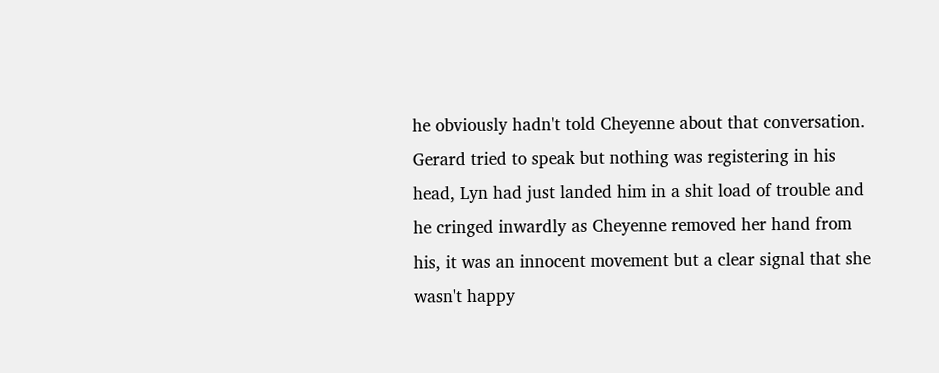he obviously hadn't told Cheyenne about that conversation. Gerard tried to speak but nothing was registering in his head, Lyn had just landed him in a shit load of trouble and he cringed inwardly as Cheyenne removed her hand from his, it was an innocent movement but a clear signal that she wasn't happy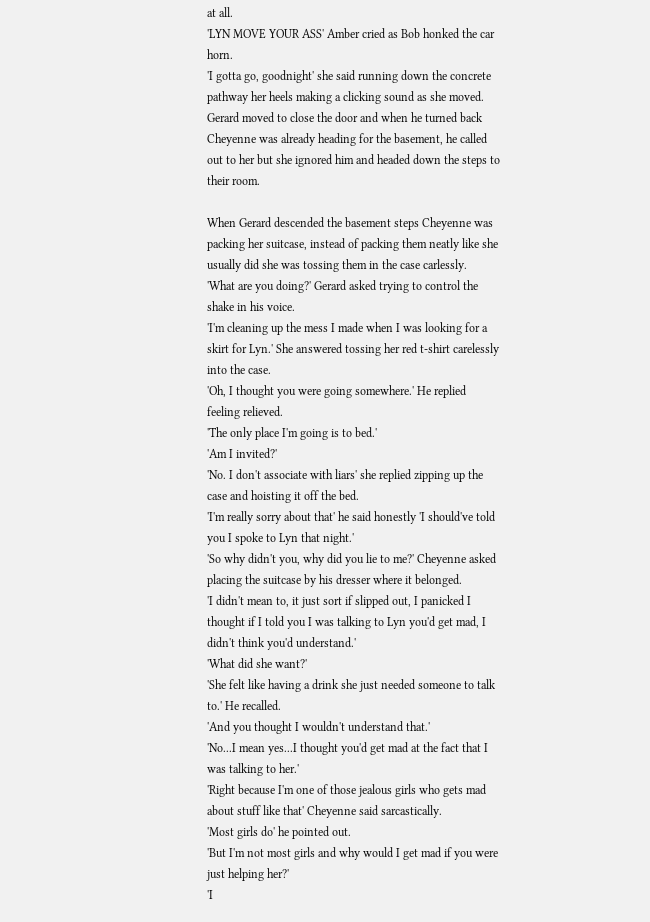at all.
'LYN MOVE YOUR ASS' Amber cried as Bob honked the car horn.
'I gotta go, goodnight' she said running down the concrete pathway her heels making a clicking sound as she moved. Gerard moved to close the door and when he turned back Cheyenne was already heading for the basement, he called out to her but she ignored him and headed down the steps to their room.

When Gerard descended the basement steps Cheyenne was packing her suitcase, instead of packing them neatly like she usually did she was tossing them in the case carlessly.
'What are you doing?' Gerard asked trying to control the shake in his voice.
'I'm cleaning up the mess I made when I was looking for a skirt for Lyn.' She answered tossing her red t-shirt carelessly into the case.
'Oh, I thought you were going somewhere.' He replied feeling relieved.
'The only place I'm going is to bed.'
'Am I invited?'
'No. I don't associate with liars' she replied zipping up the case and hoisting it off the bed.
'I'm really sorry about that' he said honestly 'I should've told you I spoke to Lyn that night.'
'So why didn't you, why did you lie to me?' Cheyenne asked placing the suitcase by his dresser where it belonged.
'I didn't mean to, it just sort if slipped out, I panicked I thought if I told you I was talking to Lyn you'd get mad, I didn't think you'd understand.'
'What did she want?'
'She felt like having a drink she just needed someone to talk to.' He recalled.
'And you thought I wouldn't understand that.'
'No...I mean yes...I thought you'd get mad at the fact that I was talking to her.'
'Right because I'm one of those jealous girls who gets mad about stuff like that' Cheyenne said sarcastically.
'Most girls do' he pointed out.
'But I'm not most girls and why would I get mad if you were just helping her?'
'I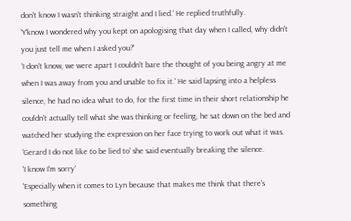don't know I wasn't thinking straight and I lied.' He replied truthfully.
'Y'know I wondered why you kept on apologising that day when I called, why didn't you just tell me when I asked you?'
'I don't know, we were apart I couldn't bare the thought of you being angry at me when I was away from you and unable to fix it.' He said lapsing into a helpless silence, he had no idea what to do, for the first time in their short relationship he couldn't actually tell what she was thinking or feeling, he sat down on the bed and watched her studying the expression on her face trying to work out what it was.
'Gerard I do not like to be lied to' she said eventually breaking the silence.
'I know I'm sorry'
'Especially when it comes to Lyn because that makes me think that there's something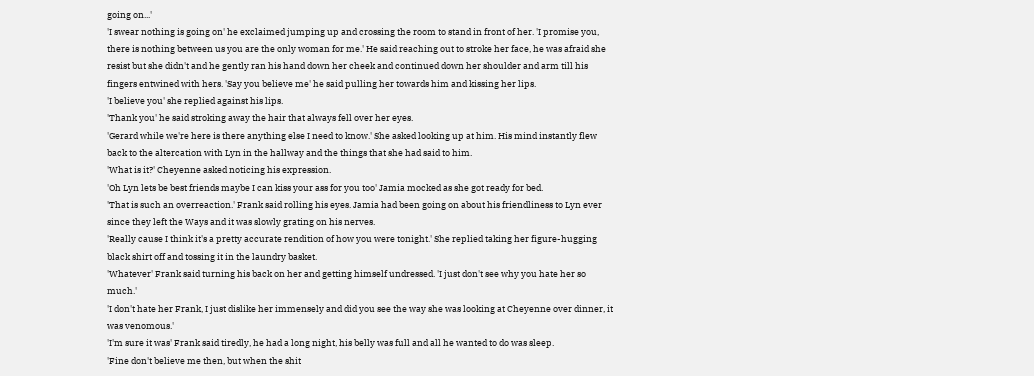going on...'
'I swear nothing is going on' he exclaimed jumping up and crossing the room to stand in front of her. 'I promise you, there is nothing between us you are the only woman for me.' He said reaching out to stroke her face, he was afraid she resist but she didn't and he gently ran his hand down her cheek and continued down her shoulder and arm till his fingers entwined with hers. 'Say you believe me' he said pulling her towards him and kissing her lips.
'I believe you' she replied against his lips.
'Thank you' he said stroking away the hair that always fell over her eyes.
'Gerard while we're here is there anything else I need to know.' She asked looking up at him. His mind instantly flew back to the altercation with Lyn in the hallway and the things that she had said to him.
'What is it?' Cheyenne asked noticing his expression.
'Oh Lyn lets be best friends maybe I can kiss your ass for you too' Jamia mocked as she got ready for bed.
'That is such an overreaction.' Frank said rolling his eyes. Jamia had been going on about his friendliness to Lyn ever since they left the Ways and it was slowly grating on his nerves.
'Really cause I think it's a pretty accurate rendition of how you were tonight.' She replied taking her figure-hugging black shirt off and tossing it in the laundry basket.
'Whatever' Frank said turning his back on her and getting himself undressed. 'I just don't see why you hate her so much.'
'I don't hate her Frank, I just dislike her immensely and did you see the way she was looking at Cheyenne over dinner, it was venomous.'
'I'm sure it was' Frank said tiredly, he had a long night, his belly was full and all he wanted to do was sleep.
'Fine don't believe me then, but when the shit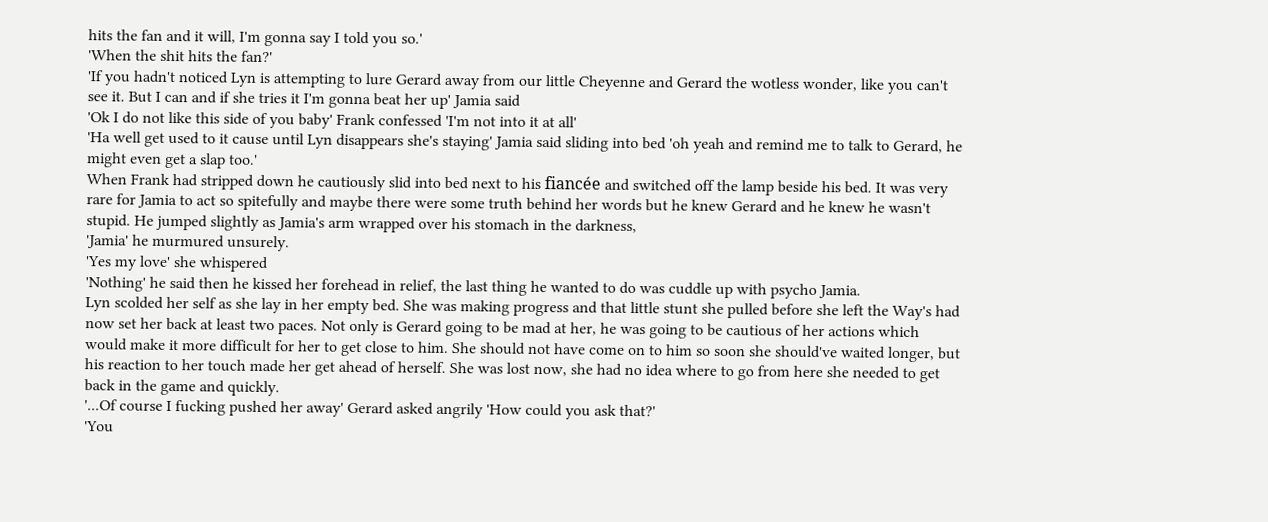hits the fan and it will, I'm gonna say I told you so.'
'When the shit hits the fan?'
'If you hadn't noticed Lyn is attempting to lure Gerard away from our little Cheyenne and Gerard the wotless wonder, like you can't see it. But I can and if she tries it I'm gonna beat her up' Jamia said
'Ok I do not like this side of you baby' Frank confessed 'I'm not into it at all'
'Ha well get used to it cause until Lyn disappears she's staying' Jamia said sliding into bed 'oh yeah and remind me to talk to Gerard, he might even get a slap too.'
When Frank had stripped down he cautiously slid into bed next to his fiancée and switched off the lamp beside his bed. It was very rare for Jamia to act so spitefully and maybe there were some truth behind her words but he knew Gerard and he knew he wasn't stupid. He jumped slightly as Jamia's arm wrapped over his stomach in the darkness,
'Jamia' he murmured unsurely.
'Yes my love' she whispered
'Nothing' he said then he kissed her forehead in relief, the last thing he wanted to do was cuddle up with psycho Jamia.
Lyn scolded her self as she lay in her empty bed. She was making progress and that little stunt she pulled before she left the Way's had now set her back at least two paces. Not only is Gerard going to be mad at her, he was going to be cautious of her actions which would make it more difficult for her to get close to him. She should not have come on to him so soon she should've waited longer, but his reaction to her touch made her get ahead of herself. She was lost now, she had no idea where to go from here she needed to get back in the game and quickly.
'...Of course I fucking pushed her away' Gerard asked angrily 'How could you ask that?'
'You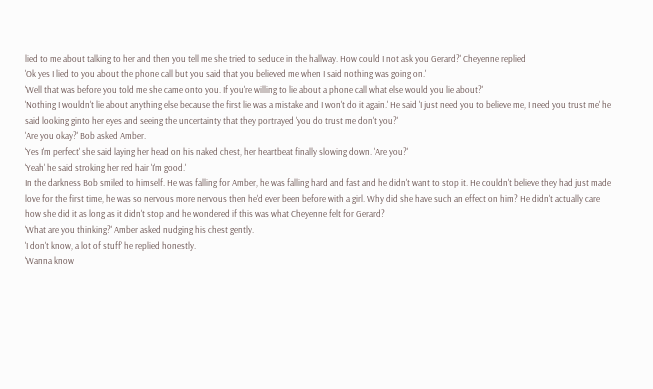lied to me about talking to her and then you tell me she tried to seduce in the hallway. How could I not ask you Gerard?' Cheyenne replied
'Ok yes I lied to you about the phone call but you said that you believed me when I said nothing was going on.'
'Well that was before you told me she came onto you. If you're willing to lie about a phone call what else would you lie about?'
'Nothing I wouldn't lie about anything else because the first lie was a mistake and I won't do it again.' He said 'I just need you to believe me, I need you trust me' he said looking ginto her eyes and seeing the uncertainty that they portrayed 'you do trust me don't you?'
'Are you okay?' Bob asked Amber.
'Yes I'm perfect' she said laying her head on his naked chest, her heartbeat finally slowing down. 'Are you?'
'Yeah' he said stroking her red hair 'I'm good.'
In the darkness Bob smiled to himself. He was falling for Amber, he was falling hard and fast and he didn't want to stop it. He couldn't believe they had just made love for the first time, he was so nervous more nervous then he'd ever been before with a girl. Why did she have such an effect on him? He didn't actually care how she did it as long as it didn't stop and he wondered if this was what Cheyenne felt for Gerard?
'What are you thinking?' Amber asked nudging his chest gently.
'I don't know, a lot of stuff' he replied honestly.
'Wanna know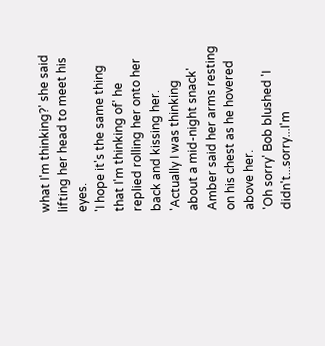what I'm thinking?' she said lifting her head to meet his eyes.
'I hope it's the same thing that I'm thinking of' he replied rolling her onto her back and kissing her.
'Actually I was thinking about a mid-night snack' Amber said her arms resting on his chest as he hovered above her.
'Oh sorry' Bob blushed 'I didn't...sorry...I'm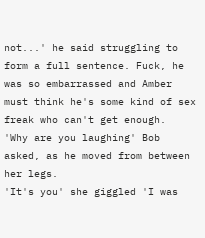not...' he said struggling to form a full sentence. Fuck, he was so embarrassed and Amber must think he's some kind of sex freak who can't get enough.
'Why are you laughing' Bob asked, as he moved from between her legs.
'It's you' she giggled 'I was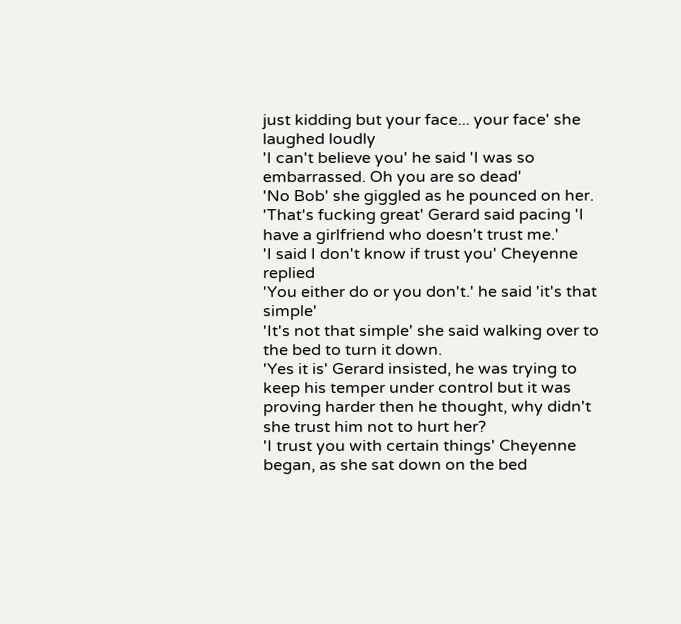just kidding but your face... your face' she laughed loudly
'I can't believe you' he said 'I was so embarrassed. Oh you are so dead'
'No Bob' she giggled as he pounced on her.
'That's fucking great' Gerard said pacing 'I have a girlfriend who doesn't trust me.'
'I said I don't know if trust you' Cheyenne replied
'You either do or you don't.' he said 'it's that simple'
'It's not that simple' she said walking over to the bed to turn it down.
'Yes it is' Gerard insisted, he was trying to keep his temper under control but it was proving harder then he thought, why didn't she trust him not to hurt her?
'I trust you with certain things' Cheyenne began, as she sat down on the bed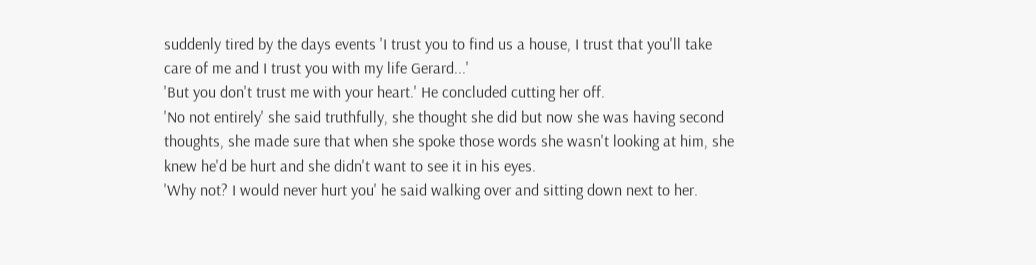suddenly tired by the days events 'I trust you to find us a house, I trust that you'll take care of me and I trust you with my life Gerard...'
'But you don't trust me with your heart.' He concluded cutting her off.
'No not entirely' she said truthfully, she thought she did but now she was having second thoughts, she made sure that when she spoke those words she wasn't looking at him, she knew he'd be hurt and she didn't want to see it in his eyes.
'Why not? I would never hurt you' he said walking over and sitting down next to her.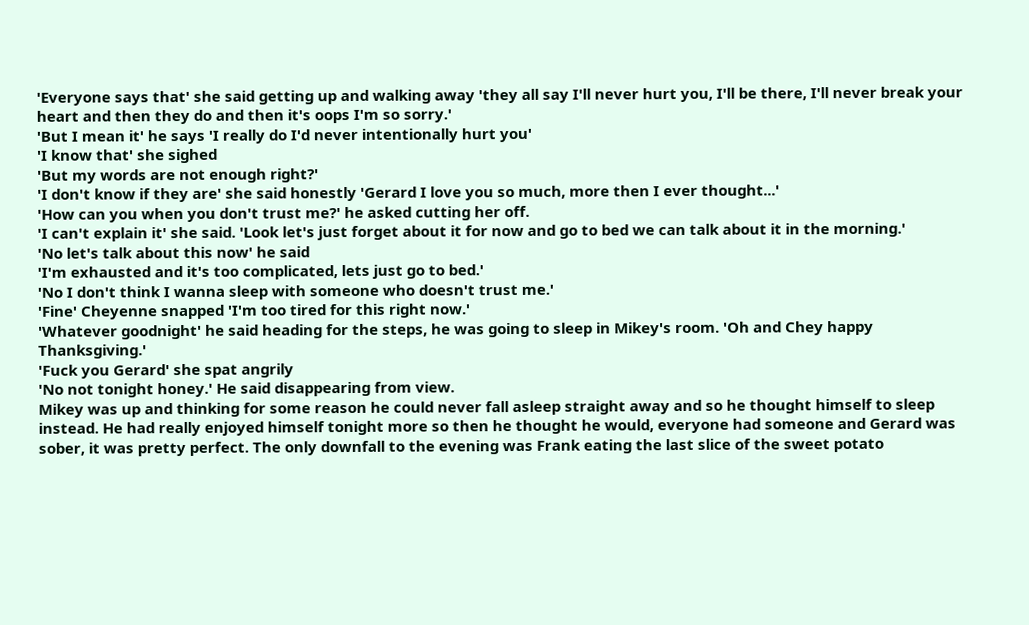'Everyone says that' she said getting up and walking away 'they all say I'll never hurt you, I'll be there, I'll never break your heart and then they do and then it's oops I'm so sorry.'
'But I mean it' he says 'I really do I'd never intentionally hurt you'
'I know that' she sighed
'But my words are not enough right?'
'I don't know if they are' she said honestly 'Gerard I love you so much, more then I ever thought...'
'How can you when you don't trust me?' he asked cutting her off.
'I can't explain it' she said. 'Look let's just forget about it for now and go to bed we can talk about it in the morning.'
'No let's talk about this now' he said
'I'm exhausted and it's too complicated, lets just go to bed.'
'No I don't think I wanna sleep with someone who doesn't trust me.'
'Fine' Cheyenne snapped 'I'm too tired for this right now.'
'Whatever goodnight' he said heading for the steps, he was going to sleep in Mikey's room. 'Oh and Chey happy Thanksgiving.'
'Fuck you Gerard' she spat angrily
'No not tonight honey.' He said disappearing from view.
Mikey was up and thinking for some reason he could never fall asleep straight away and so he thought himself to sleep instead. He had really enjoyed himself tonight more so then he thought he would, everyone had someone and Gerard was sober, it was pretty perfect. The only downfall to the evening was Frank eating the last slice of the sweet potato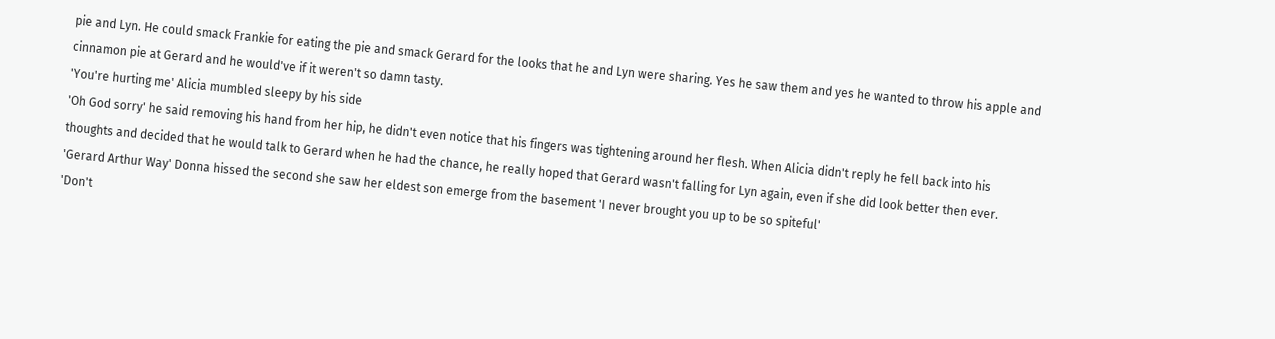pie and Lyn. He could smack Frankie for eating the pie and smack Gerard for the looks that he and Lyn were sharing. Yes he saw them and yes he wanted to throw his apple and cinnamon pie at Gerard and he would've if it weren't so damn tasty.
'You're hurting me' Alicia mumbled sleepy by his side
'Oh God sorry' he said removing his hand from her hip, he didn't even notice that his fingers was tightening around her flesh. When Alicia didn't reply he fell back into his thoughts and decided that he would talk to Gerard when he had the chance, he really hoped that Gerard wasn't falling for Lyn again, even if she did look better then ever.
'Gerard Arthur Way' Donna hissed the second she saw her eldest son emerge from the basement 'I never brought you up to be so spiteful'
'Don't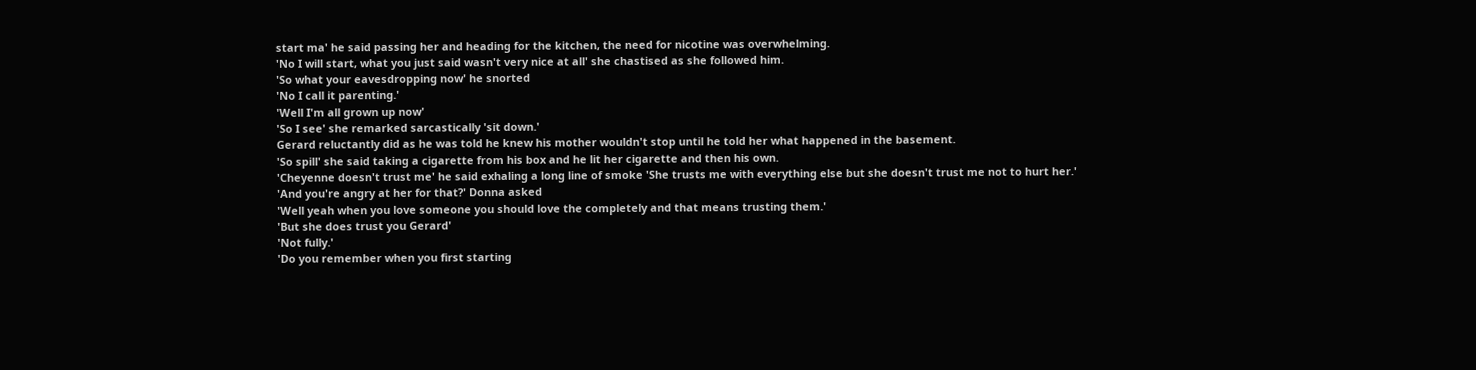start ma' he said passing her and heading for the kitchen, the need for nicotine was overwhelming.
'No I will start, what you just said wasn't very nice at all' she chastised as she followed him.
'So what your eavesdropping now' he snorted
'No I call it parenting.'
'Well I'm all grown up now'
'So I see' she remarked sarcastically 'sit down.'
Gerard reluctantly did as he was told he knew his mother wouldn't stop until he told her what happened in the basement.
'So spill' she said taking a cigarette from his box and he lit her cigarette and then his own.
'Cheyenne doesn't trust me' he said exhaling a long line of smoke 'She trusts me with everything else but she doesn't trust me not to hurt her.'
'And you're angry at her for that?' Donna asked
'Well yeah when you love someone you should love the completely and that means trusting them.'
'But she does trust you Gerard'
'Not fully.'
'Do you remember when you first starting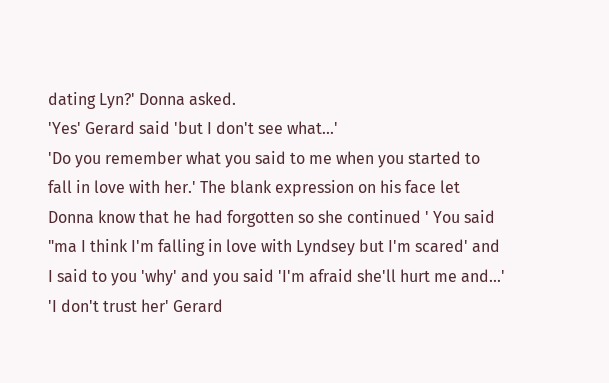dating Lyn?' Donna asked.
'Yes' Gerard said 'but I don't see what...'
'Do you remember what you said to me when you started to fall in love with her.' The blank expression on his face let Donna know that he had forgotten so she continued ' You said "ma I think I'm falling in love with Lyndsey but I'm scared' and I said to you 'why' and you said 'I'm afraid she'll hurt me and...'
'I don't trust her' Gerard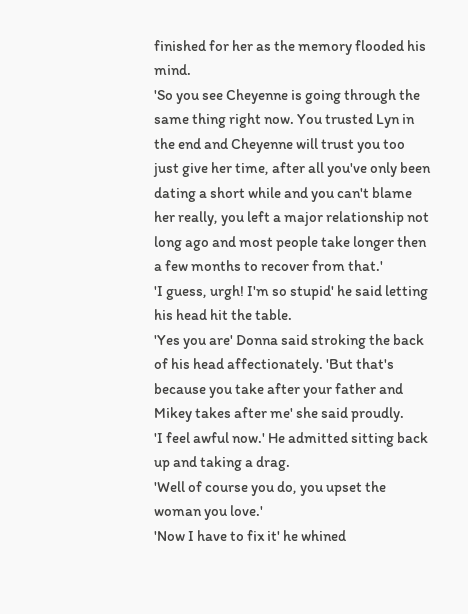finished for her as the memory flooded his mind.
'So you see Cheyenne is going through the same thing right now. You trusted Lyn in the end and Cheyenne will trust you too just give her time, after all you've only been dating a short while and you can't blame her really, you left a major relationship not long ago and most people take longer then a few months to recover from that.'
'I guess, urgh! I'm so stupid' he said letting his head hit the table.
'Yes you are' Donna said stroking the back of his head affectionately. 'But that's because you take after your father and Mikey takes after me' she said proudly.
'I feel awful now.' He admitted sitting back up and taking a drag.
'Well of course you do, you upset the woman you love.'
'Now I have to fix it' he whined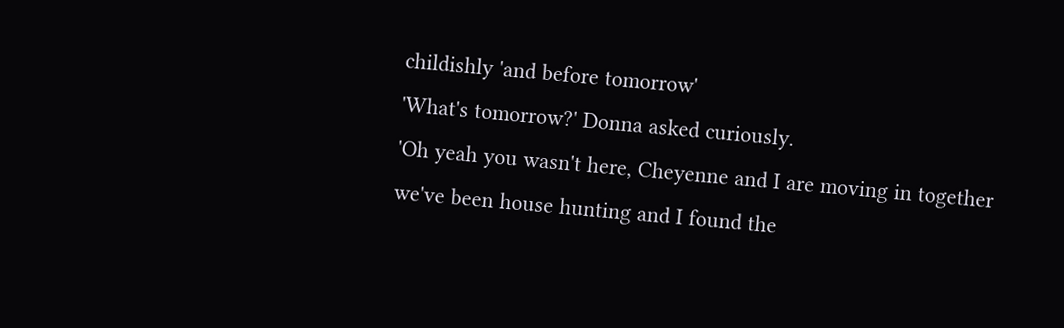childishly 'and before tomorrow'
'What's tomorrow?' Donna asked curiously.
'Oh yeah you wasn't here, Cheyenne and I are moving in together we've been house hunting and I found the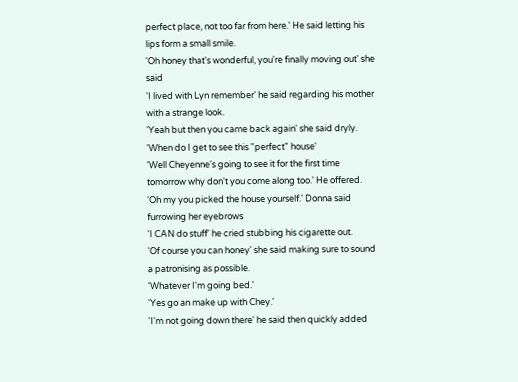perfect place, not too far from here.' He said letting his lips form a small smile.
'Oh honey that's wonderful, you're finally moving out' she said
'I lived with Lyn remember' he said regarding his mother with a strange look.
'Yeah but then you came back again' she said dryly. 'When do I get to see this "perfect" house'
'Well Cheyenne's going to see it for the first time tomorrow why don't you come along too.' He offered.
'Oh my you picked the house yourself.' Donna said furrowing her eyebrows
'I CAN do stuff' he cried stubbing his cigarette out.
'Of course you can honey' she said making sure to sound a patronising as possible.
'Whatever I'm going bed.'
'Yes go an make up with Chey.'
'I'm not going down there' he said then quickly added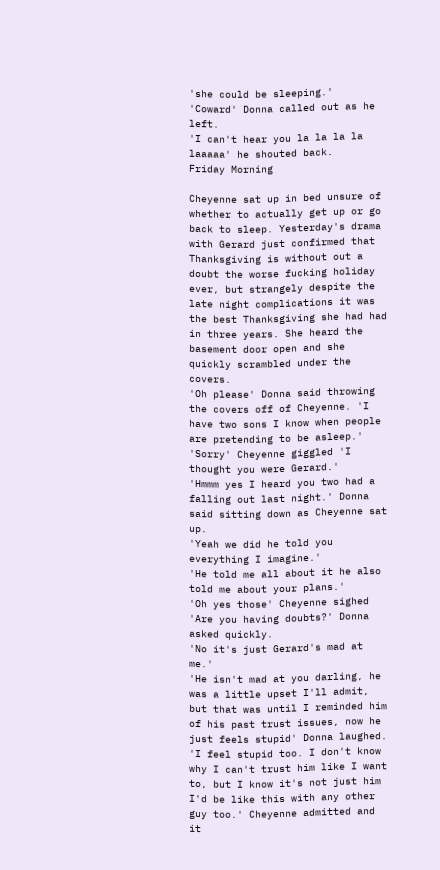'she could be sleeping.'
'Coward' Donna called out as he left.
'I can't hear you la la la la laaaaa' he shouted back.
Friday Morning

Cheyenne sat up in bed unsure of whether to actually get up or go back to sleep. Yesterday's drama with Gerard just confirmed that Thanksgiving is without out a doubt the worse fucking holiday ever, but strangely despite the late night complications it was the best Thanksgiving she had had in three years. She heard the basement door open and she quickly scrambled under the covers.
'Oh please' Donna said throwing the covers off of Cheyenne. 'I have two sons I know when people are pretending to be asleep.'
'Sorry' Cheyenne giggled 'I thought you were Gerard.'
'Hmmm yes I heard you two had a falling out last night.' Donna said sitting down as Cheyenne sat up.
'Yeah we did he told you everything I imagine.'
'He told me all about it he also told me about your plans.'
'Oh yes those' Cheyenne sighed
'Are you having doubts?' Donna asked quickly.
'No it's just Gerard's mad at me.'
'He isn't mad at you darling, he was a little upset I'll admit, but that was until I reminded him of his past trust issues, now he just feels stupid' Donna laughed.
'I feel stupid too. I don't know why I can't trust him like I want to, but I know it's not just him I'd be like this with any other guy too.' Cheyenne admitted and it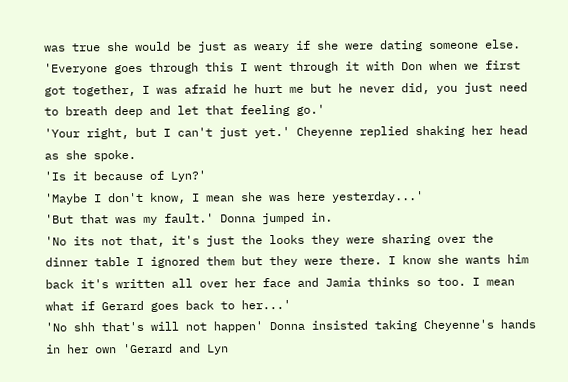was true she would be just as weary if she were dating someone else.
'Everyone goes through this I went through it with Don when we first got together, I was afraid he hurt me but he never did, you just need to breath deep and let that feeling go.'
'Your right, but I can't just yet.' Cheyenne replied shaking her head as she spoke.
'Is it because of Lyn?'
'Maybe I don't know, I mean she was here yesterday...'
'But that was my fault.' Donna jumped in.
'No its not that, it's just the looks they were sharing over the dinner table I ignored them but they were there. I know she wants him back it's written all over her face and Jamia thinks so too. I mean what if Gerard goes back to her...'
'No shh that's will not happen' Donna insisted taking Cheyenne's hands in her own 'Gerard and Lyn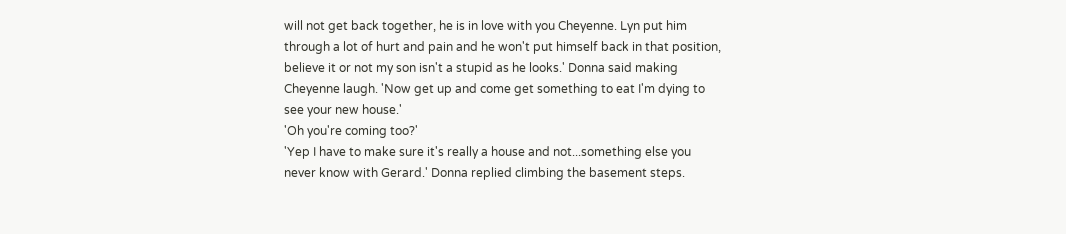will not get back together, he is in love with you Cheyenne. Lyn put him through a lot of hurt and pain and he won't put himself back in that position, believe it or not my son isn't a stupid as he looks.' Donna said making Cheyenne laugh. 'Now get up and come get something to eat I'm dying to see your new house.'
'Oh you're coming too?'
'Yep I have to make sure it's really a house and not...something else you never know with Gerard.' Donna replied climbing the basement steps.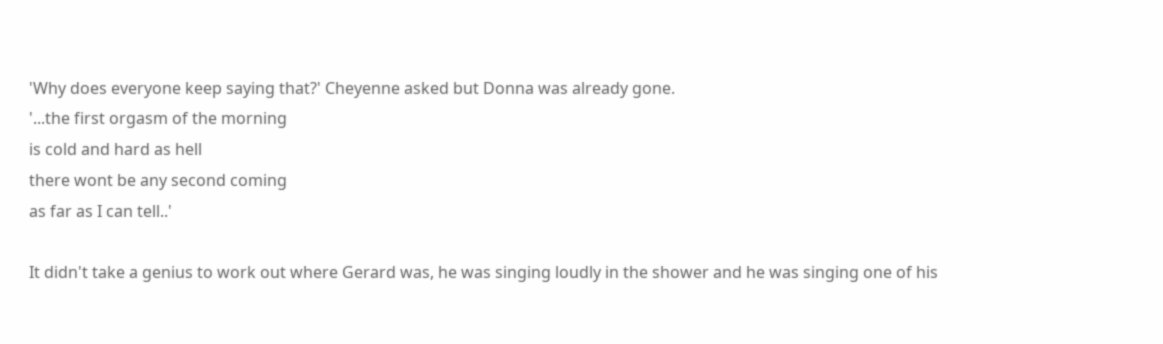'Why does everyone keep saying that?' Cheyenne asked but Donna was already gone.
'...the first orgasm of the morning
is cold and hard as hell
there wont be any second coming
as far as I can tell..'

It didn't take a genius to work out where Gerard was, he was singing loudly in the shower and he was singing one of his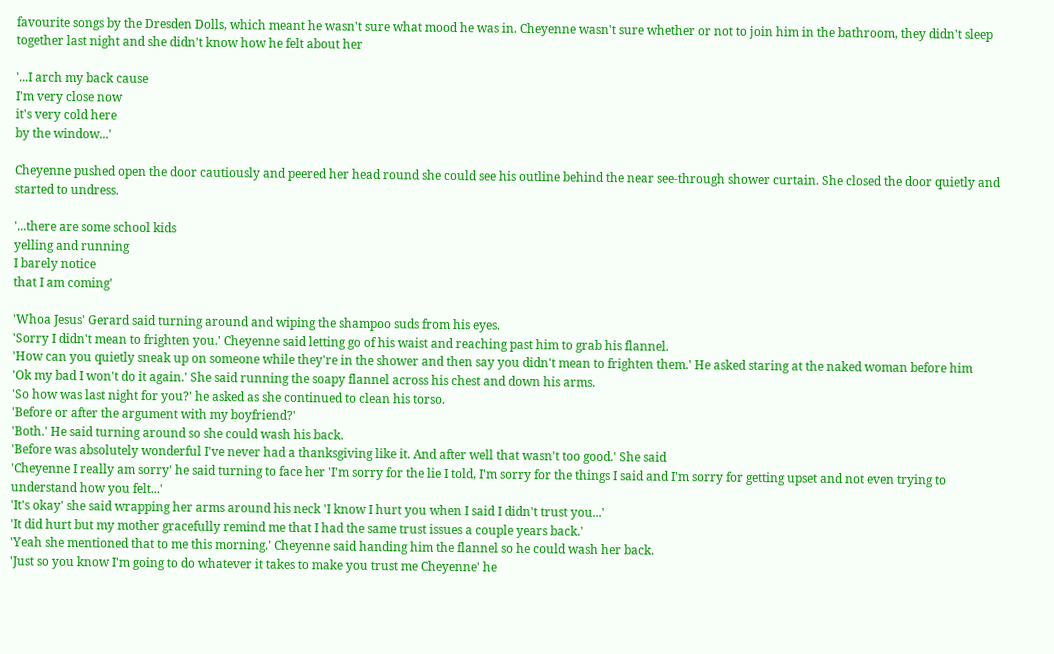favourite songs by the Dresden Dolls, which meant he wasn't sure what mood he was in. Cheyenne wasn't sure whether or not to join him in the bathroom, they didn't sleep together last night and she didn't know how he felt about her

'...I arch my back cause
I'm very close now
it's very cold here
by the window...'

Cheyenne pushed open the door cautiously and peered her head round she could see his outline behind the near see-through shower curtain. She closed the door quietly and started to undress.

'...there are some school kids
yelling and running
I barely notice
that I am coming'

'Whoa Jesus' Gerard said turning around and wiping the shampoo suds from his eyes.
'Sorry I didn't mean to frighten you.' Cheyenne said letting go of his waist and reaching past him to grab his flannel.
'How can you quietly sneak up on someone while they're in the shower and then say you didn't mean to frighten them.' He asked staring at the naked woman before him
'Ok my bad I won't do it again.' She said running the soapy flannel across his chest and down his arms.
'So how was last night for you?' he asked as she continued to clean his torso.
'Before or after the argument with my boyfriend?'
'Both.' He said turning around so she could wash his back.
'Before was absolutely wonderful I've never had a thanksgiving like it. And after well that wasn't too good.' She said
'Cheyenne I really am sorry' he said turning to face her 'I'm sorry for the lie I told, I'm sorry for the things I said and I'm sorry for getting upset and not even trying to understand how you felt...'
'It's okay' she said wrapping her arms around his neck 'I know I hurt you when I said I didn't trust you...'
'It did hurt but my mother gracefully remind me that I had the same trust issues a couple years back.'
'Yeah she mentioned that to me this morning.' Cheyenne said handing him the flannel so he could wash her back.
'Just so you know I'm going to do whatever it takes to make you trust me Cheyenne' he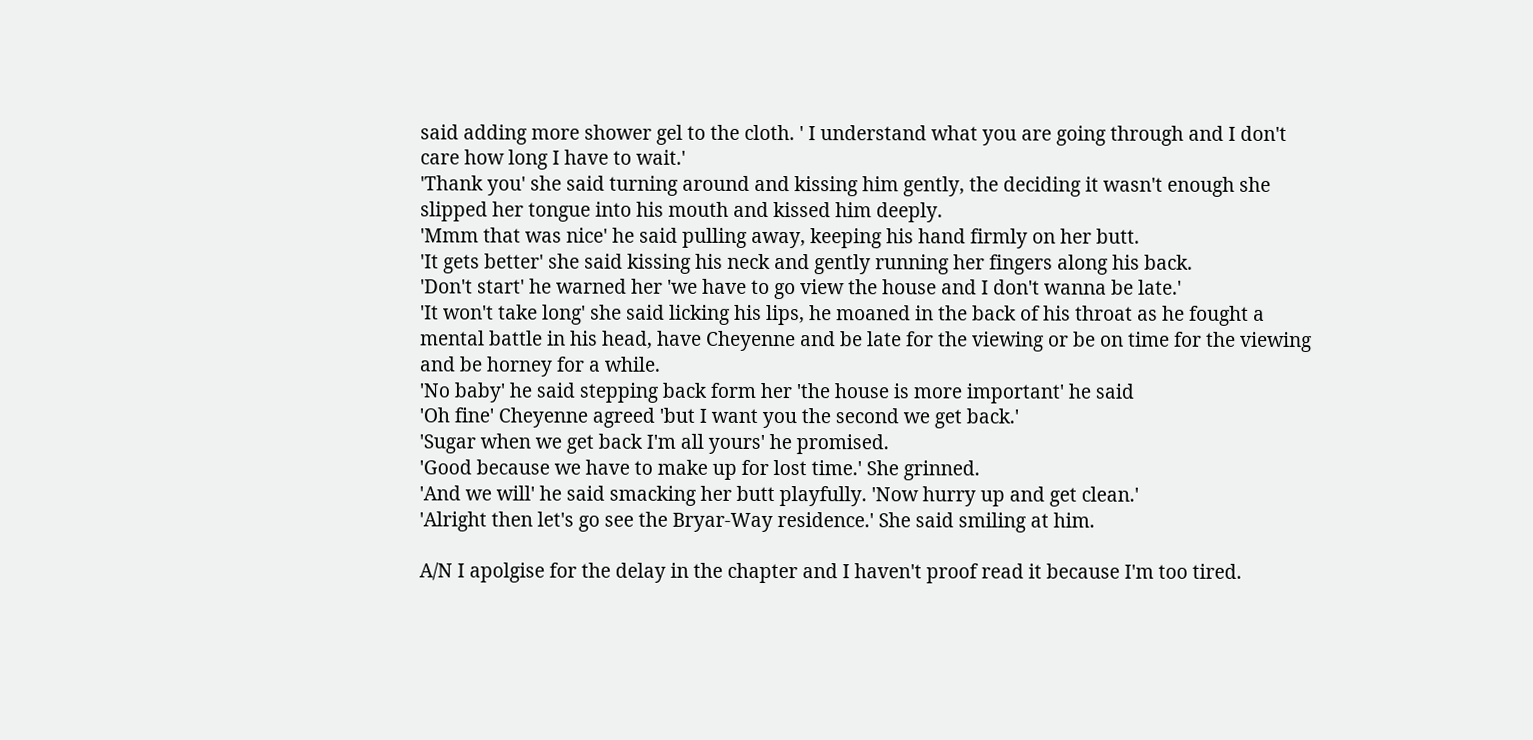said adding more shower gel to the cloth. ' I understand what you are going through and I don't care how long I have to wait.'
'Thank you' she said turning around and kissing him gently, the deciding it wasn't enough she slipped her tongue into his mouth and kissed him deeply.
'Mmm that was nice' he said pulling away, keeping his hand firmly on her butt.
'It gets better' she said kissing his neck and gently running her fingers along his back.
'Don't start' he warned her 'we have to go view the house and I don't wanna be late.'
'It won't take long' she said licking his lips, he moaned in the back of his throat as he fought a mental battle in his head, have Cheyenne and be late for the viewing or be on time for the viewing and be horney for a while.
'No baby' he said stepping back form her 'the house is more important' he said
'Oh fine' Cheyenne agreed 'but I want you the second we get back.'
'Sugar when we get back I'm all yours' he promised.
'Good because we have to make up for lost time.' She grinned.
'And we will' he said smacking her butt playfully. 'Now hurry up and get clean.'
'Alright then let's go see the Bryar-Way residence.' She said smiling at him.

A/N I apolgise for the delay in the chapter and I haven't proof read it because I'm too tired.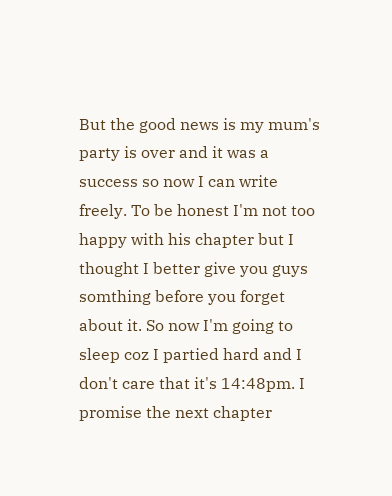But the good news is my mum's party is over and it was a success so now I can write freely. To be honest I'm not too happy with his chapter but I thought I better give you guys somthing before you forget about it. So now I'm going to sleep coz I partied hard and I don't care that it's 14:48pm. I promise the next chapter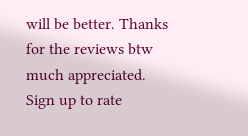will be better. Thanks for the reviews btw much appreciated.
Sign up to rate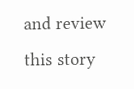and review this story